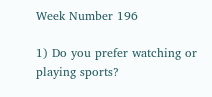Week Number 196

1) Do you prefer watching or playing sports?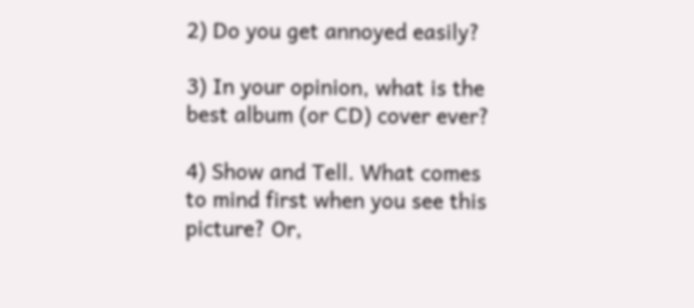2) Do you get annoyed easily?

3) In your opinion, what is the best album (or CD) cover ever?

4) Show and Tell. What comes to mind first when you see this picture? Or,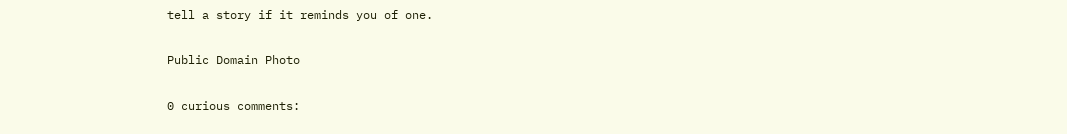tell a story if it reminds you of one.

Public Domain Photo

0 curious comments: